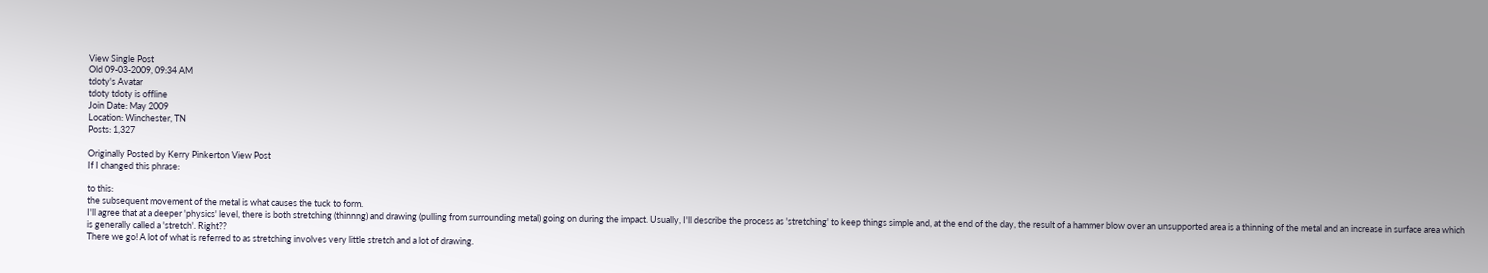View Single Post
Old 09-03-2009, 09:34 AM
tdoty's Avatar
tdoty tdoty is offline
Join Date: May 2009
Location: Winchester, TN
Posts: 1,327

Originally Posted by Kerry Pinkerton View Post
If I changed this phrase:

to this:
the subsequent movement of the metal is what causes the tuck to form.
I'll agree that at a deeper 'physics' level, there is both stretching (thinnng) and drawing (pulling from surrounding metal) going on during the impact. Usually, I'll describe the process as 'stretching' to keep things simple and, at the end of the day, the result of a hammer blow over an unsupported area is a thinning of the metal and an increase in surface area which is generally called a 'stretch'. Right??
There we go! A lot of what is referred to as stretching involves very little stretch and a lot of drawing.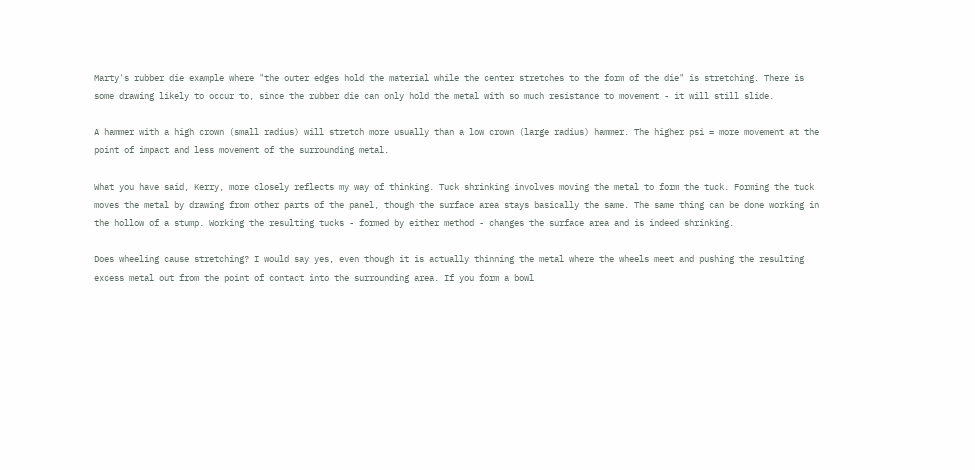Marty's rubber die example where "the outer edges hold the material while the center stretches to the form of the die" is stretching. There is some drawing likely to occur to, since the rubber die can only hold the metal with so much resistance to movement - it will still slide.

A hammer with a high crown (small radius) will stretch more usually than a low crown (large radius) hammer. The higher psi = more movement at the point of impact and less movement of the surrounding metal.

What you have said, Kerry, more closely reflects my way of thinking. Tuck shrinking involves moving the metal to form the tuck. Forming the tuck moves the metal by drawing from other parts of the panel, though the surface area stays basically the same. The same thing can be done working in the hollow of a stump. Working the resulting tucks - formed by either method - changes the surface area and is indeed shrinking.

Does wheeling cause stretching? I would say yes, even though it is actually thinning the metal where the wheels meet and pushing the resulting excess metal out from the point of contact into the surrounding area. If you form a bowl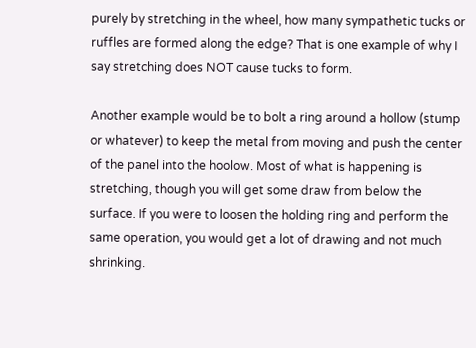purely by stretching in the wheel, how many sympathetic tucks or ruffles are formed along the edge? That is one example of why I say stretching does NOT cause tucks to form.

Another example would be to bolt a ring around a hollow (stump or whatever) to keep the metal from moving and push the center of the panel into the hoolow. Most of what is happening is stretching, though you will get some draw from below the surface. If you were to loosen the holding ring and perform the same operation, you would get a lot of drawing and not much shrinking.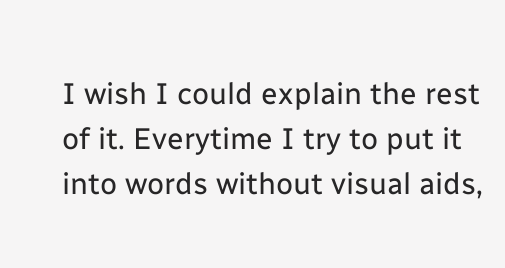I wish I could explain the rest of it. Everytime I try to put it into words without visual aids,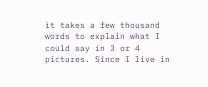it takes a few thousand words to explain what I could say in 3 or 4 pictures. Since I live in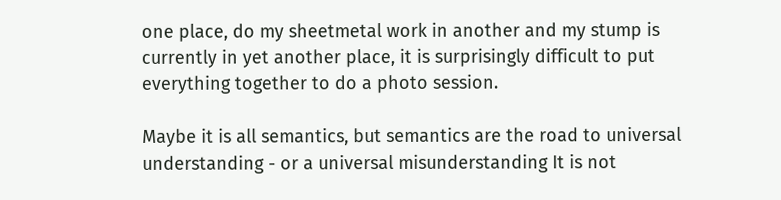one place, do my sheetmetal work in another and my stump is currently in yet another place, it is surprisingly difficult to put everything together to do a photo session.

Maybe it is all semantics, but semantics are the road to universal understanding - or a universal misunderstanding It is not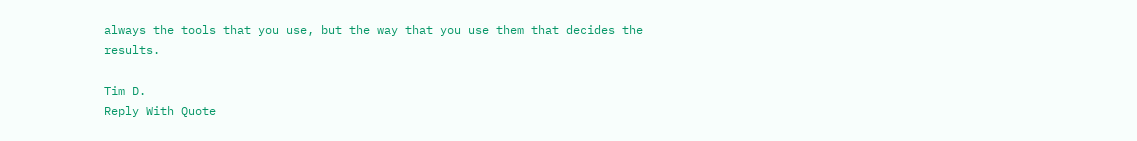always the tools that you use, but the way that you use them that decides the results.

Tim D.
Reply With Quote